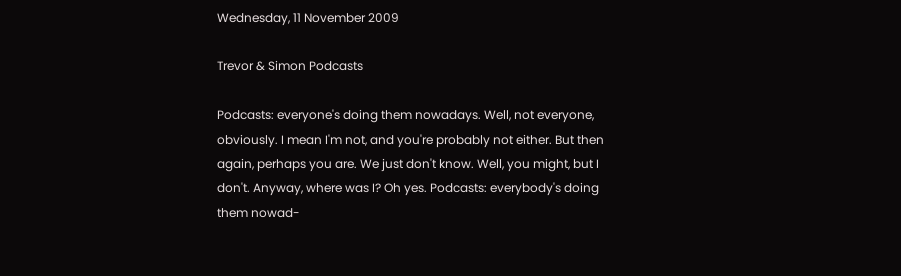Wednesday, 11 November 2009

Trevor & Simon Podcasts

Podcasts: everyone's doing them nowadays. Well, not everyone, obviously. I mean I'm not, and you're probably not either. But then again, perhaps you are. We just don't know. Well, you might, but I don't. Anyway, where was I? Oh yes. Podcasts: everybody's doing them nowad-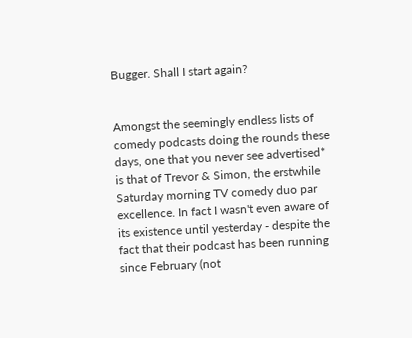Bugger. Shall I start again?


Amongst the seemingly endless lists of comedy podcasts doing the rounds these days, one that you never see advertised* is that of Trevor & Simon, the erstwhile Saturday morning TV comedy duo par excellence. In fact I wasn't even aware of its existence until yesterday - despite the fact that their podcast has been running since February (not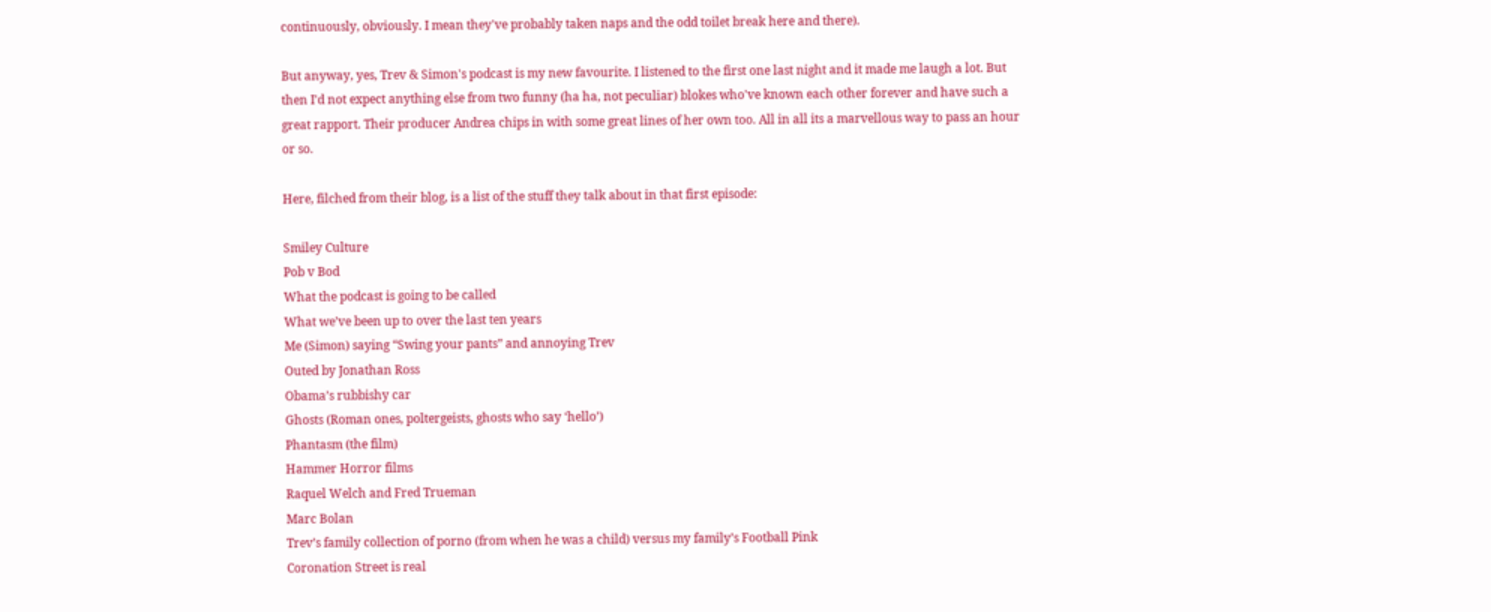continuously, obviously. I mean they've probably taken naps and the odd toilet break here and there).

But anyway, yes, Trev & Simon's podcast is my new favourite. I listened to the first one last night and it made me laugh a lot. But then I'd not expect anything else from two funny (ha ha, not peculiar) blokes who've known each other forever and have such a great rapport. Their producer Andrea chips in with some great lines of her own too. All in all its a marvellous way to pass an hour or so.

Here, filched from their blog, is a list of the stuff they talk about in that first episode:

Smiley Culture
Pob v Bod
What the podcast is going to be called
What we’ve been up to over the last ten years
Me (Simon) saying “Swing your pants” and annoying Trev
Outed by Jonathan Ross
Obama’s rubbishy car
Ghosts (Roman ones, poltergeists, ghosts who say ‘hello’)
Phantasm (the film)
Hammer Horror films
Raquel Welch and Fred Trueman
Marc Bolan
Trev’s family collection of porno (from when he was a child) versus my family’s Football Pink
Coronation Street is real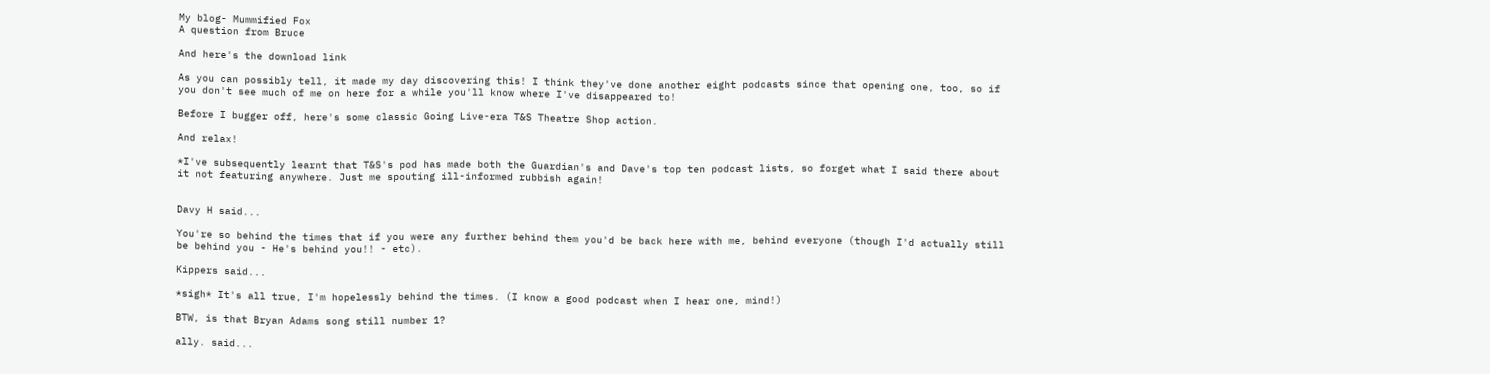My blog- Mummified Fox
A question from Bruce

And here's the download link

As you can possibly tell, it made my day discovering this! I think they've done another eight podcasts since that opening one, too, so if you don't see much of me on here for a while you'll know where I've disappeared to!

Before I bugger off, here's some classic Going Live-era T&S Theatre Shop action.

And relax!

*I've subsequently learnt that T&S's pod has made both the Guardian's and Dave's top ten podcast lists, so forget what I said there about it not featuring anywhere. Just me spouting ill-informed rubbish again!


Davy H said...

You're so behind the times that if you were any further behind them you'd be back here with me, behind everyone (though I'd actually still be behind you - He's behind you!! - etc).

Kippers said...

*sigh* It's all true, I'm hopelessly behind the times. (I know a good podcast when I hear one, mind!)

BTW, is that Bryan Adams song still number 1?

ally. said...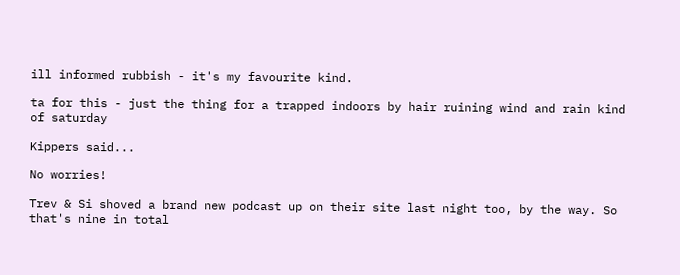ill informed rubbish - it's my favourite kind.

ta for this - just the thing for a trapped indoors by hair ruining wind and rain kind of saturday

Kippers said...

No worries!

Trev & Si shoved a brand new podcast up on their site last night too, by the way. So that's nine in total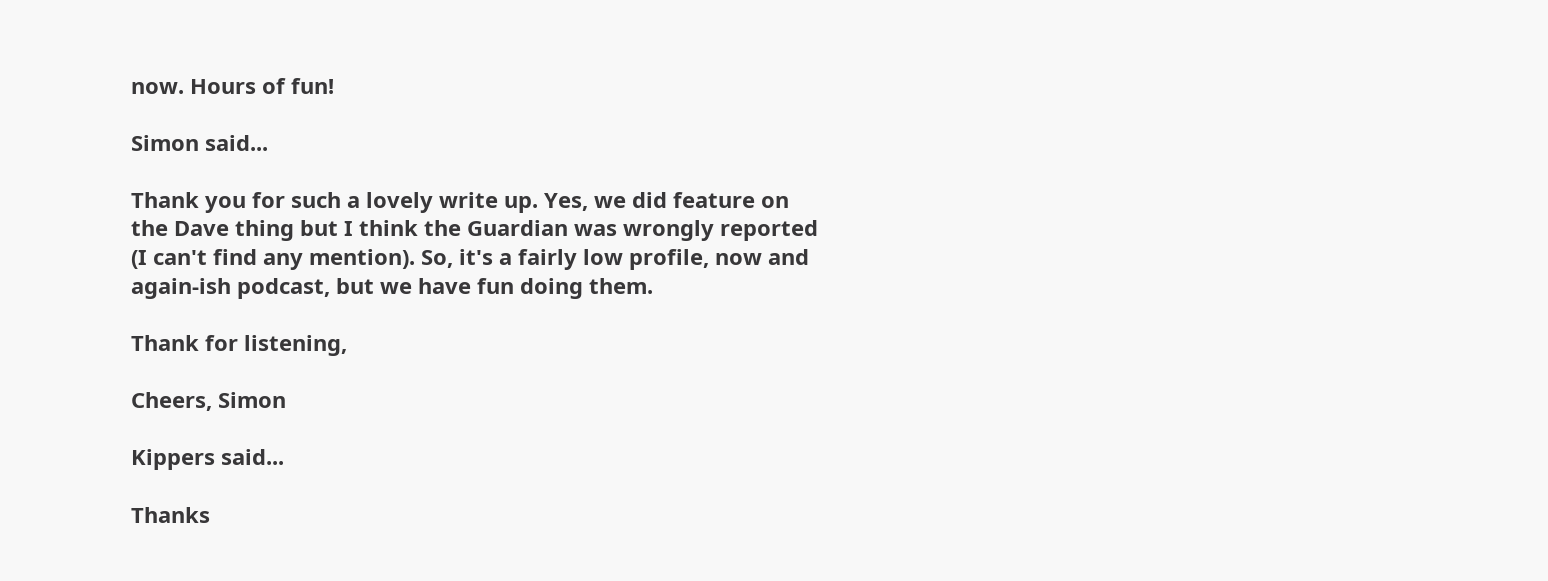now. Hours of fun!

Simon said...

Thank you for such a lovely write up. Yes, we did feature on the Dave thing but I think the Guardian was wrongly reported (I can't find any mention). So, it's a fairly low profile, now and again-ish podcast, but we have fun doing them.

Thank for listening,

Cheers, Simon

Kippers said...

Thanks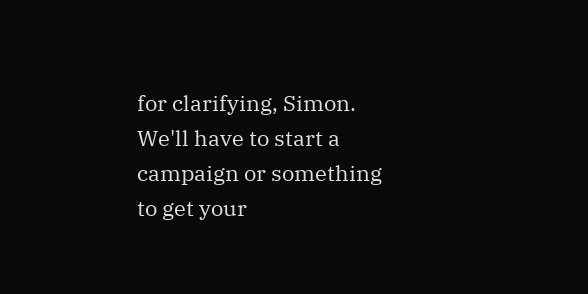for clarifying, Simon. We'll have to start a campaign or something to get your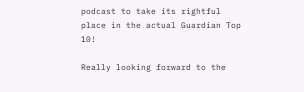podcast to take its rightful place in the actual Guardian Top 10!

Really looking forward to the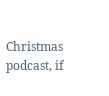Christmas podcast, if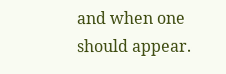and when one should appear.